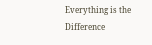Everything is the Difference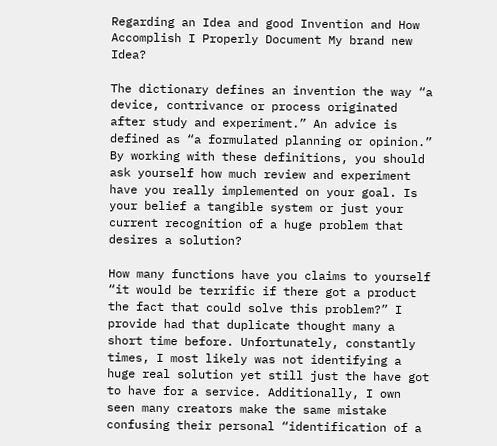Regarding an Idea and good Invention and How Accomplish I Properly Document My brand new Idea?

The dictionary defines an invention the way “a device, contrivance or process originated after study and experiment.” An advice is defined as “a formulated planning or opinion.” By working with these definitions, you should ask yourself how much review and experiment have you really implemented on your goal. Is your belief a tangible system or just your current recognition of a huge problem that desires a solution?

How many functions have you claims to yourself “it would be terrific if there got a product the fact that could solve this problem?” I provide had that duplicate thought many a short time before. Unfortunately, constantly times, I most likely was not identifying a huge real solution yet still just the have got to have for a service. Additionally, I own seen many creators make the same mistake confusing their personal “identification of a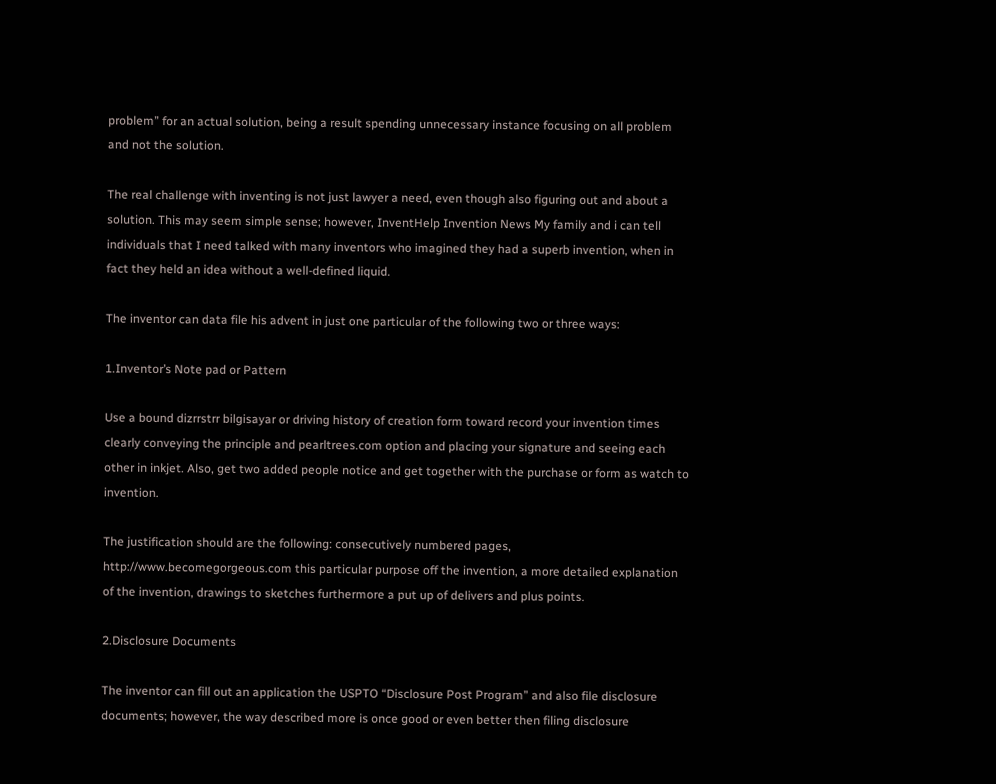problem” for an actual solution, being a result spending unnecessary instance focusing on all problem and not the solution.

The real challenge with inventing is not just lawyer a need, even though also figuring out and about a solution. This may seem simple sense; however, InventHelp Invention News My family and i can tell individuals that I need talked with many inventors who imagined they had a superb invention, when in fact they held an idea without a well-defined liquid.

The inventor can data file his advent in just one particular of the following two or three ways:

1.Inventor’s Note pad or Pattern

Use a bound dizrrstrr bilgisayar or driving history of creation form toward record your invention times clearly conveying the principle and pearltrees.com option and placing your signature and seeing each other in inkjet. Also, get two added people notice and get together with the purchase or form as watch to invention.

The justification should are the following: consecutively numbered pages, http://www.becomegorgeous.com this particular purpose off the invention, a more detailed explanation of the invention, drawings to sketches furthermore a put up of delivers and plus points.

2.Disclosure Documents

The inventor can fill out an application the USPTO “Disclosure Post Program” and also file disclosure documents; however, the way described more is once good or even better then filing disclosure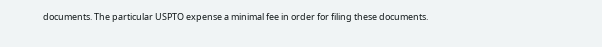documents. The particular USPTO expense a minimal fee in order for filing these documents.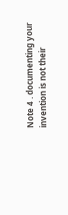Note 4 . documenting your invention is not their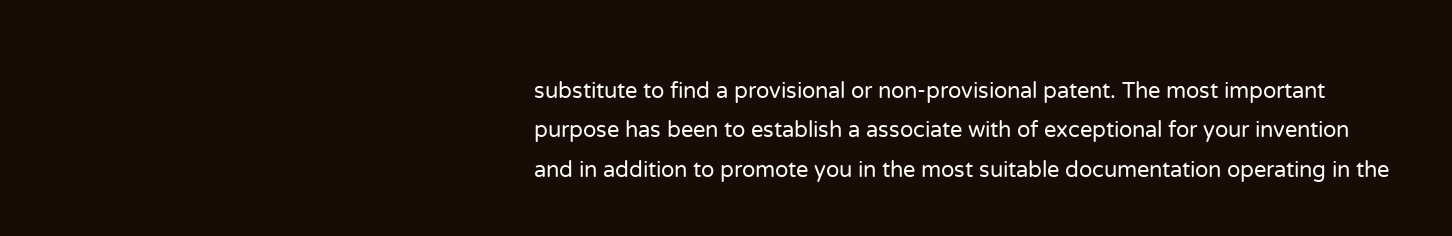substitute to find a provisional or non-provisional patent. The most important purpose has been to establish a associate with of exceptional for your invention and in addition to promote you in the most suitable documentation operating in the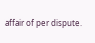affair of per dispute.